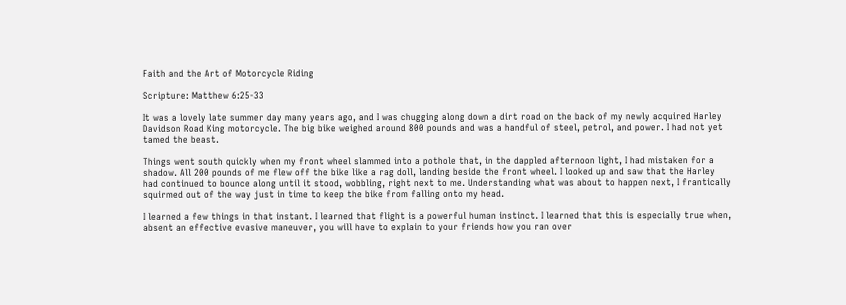Faith and the Art of Motorcycle Riding

Scripture: Matthew 6:25-33

It was a lovely late summer day many years ago, and I was chugging along down a dirt road on the back of my newly acquired Harley Davidson Road King motorcycle. The big bike weighed around 800 pounds and was a handful of steel, petrol, and power. I had not yet tamed the beast.

Things went south quickly when my front wheel slammed into a pothole that, in the dappled afternoon light, I had mistaken for a shadow. All 200 pounds of me flew off the bike like a rag doll, landing beside the front wheel. I looked up and saw that the Harley had continued to bounce along until it stood, wobbling, right next to me. Understanding what was about to happen next, I frantically squirmed out of the way just in time to keep the bike from falling onto my head.

I learned a few things in that instant. I learned that flight is a powerful human instinct. I learned that this is especially true when, absent an effective evasive maneuver, you will have to explain to your friends how you ran over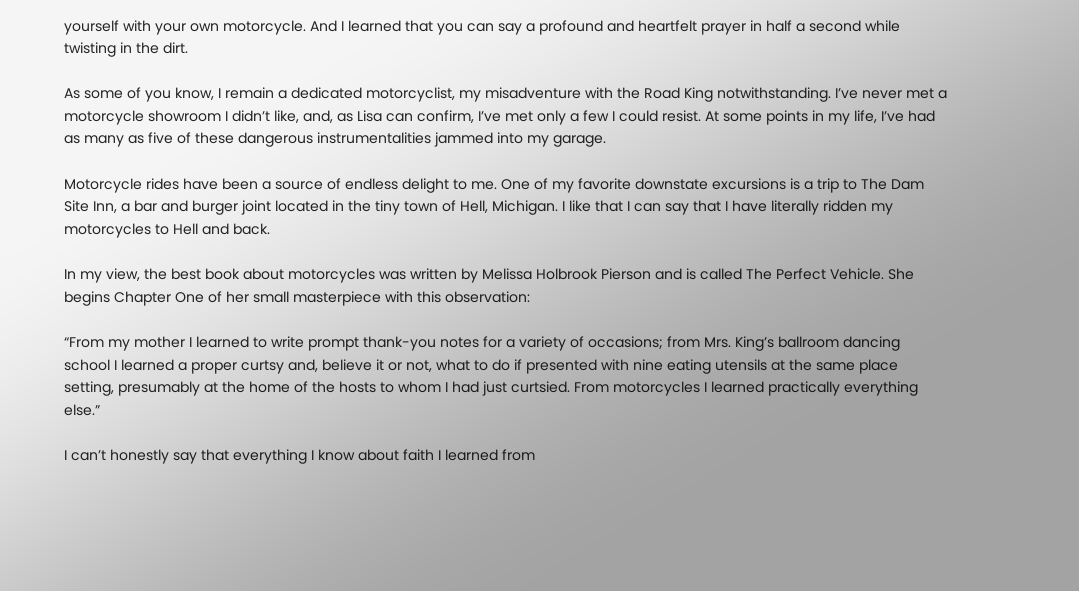yourself with your own motorcycle. And I learned that you can say a profound and heartfelt prayer in half a second while twisting in the dirt.

As some of you know, I remain a dedicated motorcyclist, my misadventure with the Road King notwithstanding. I’ve never met a motorcycle showroom I didn’t like, and, as Lisa can confirm, I’ve met only a few I could resist. At some points in my life, I’ve had as many as five of these dangerous instrumentalities jammed into my garage.

Motorcycle rides have been a source of endless delight to me. One of my favorite downstate excursions is a trip to The Dam Site Inn, a bar and burger joint located in the tiny town of Hell, Michigan. I like that I can say that I have literally ridden my motorcycles to Hell and back.

In my view, the best book about motorcycles was written by Melissa Holbrook Pierson and is called The Perfect Vehicle. She begins Chapter One of her small masterpiece with this observation:

“From my mother I learned to write prompt thank-you notes for a variety of occasions; from Mrs. King’s ballroom dancing school I learned a proper curtsy and, believe it or not, what to do if presented with nine eating utensils at the same place setting, presumably at the home of the hosts to whom I had just curtsied. From motorcycles I learned practically everything else.”

I can’t honestly say that everything I know about faith I learned from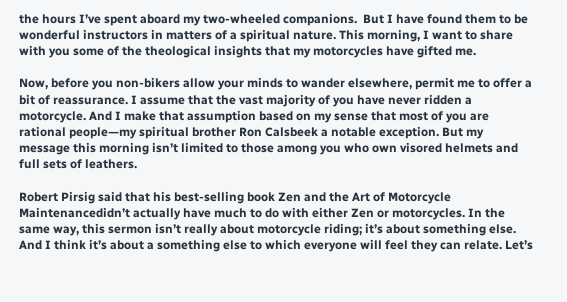the hours I’ve spent aboard my two-wheeled companions.  But I have found them to be wonderful instructors in matters of a spiritual nature. This morning, I want to share with you some of the theological insights that my motorcycles have gifted me.

Now, before you non-bikers allow your minds to wander elsewhere, permit me to offer a bit of reassurance. I assume that the vast majority of you have never ridden a motorcycle. And I make that assumption based on my sense that most of you are rational people—my spiritual brother Ron Calsbeek a notable exception. But my message this morning isn’t limited to those among you who own visored helmets and full sets of leathers.

Robert Pirsig said that his best-selling book Zen and the Art of Motorcycle Maintenancedidn’t actually have much to do with either Zen or motorcycles. In the same way, this sermon isn’t really about motorcycle riding; it’s about something else. And I think it’s about a something else to which everyone will feel they can relate. Let’s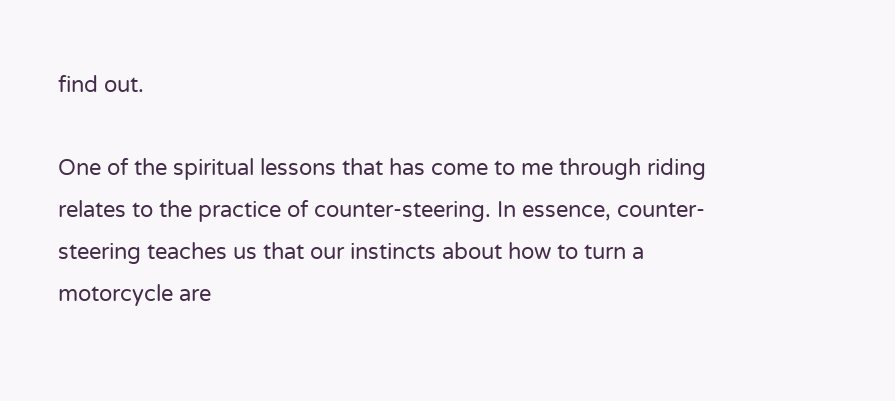find out.

One of the spiritual lessons that has come to me through riding relates to the practice of counter-steering. In essence, counter-steering teaches us that our instincts about how to turn a motorcycle are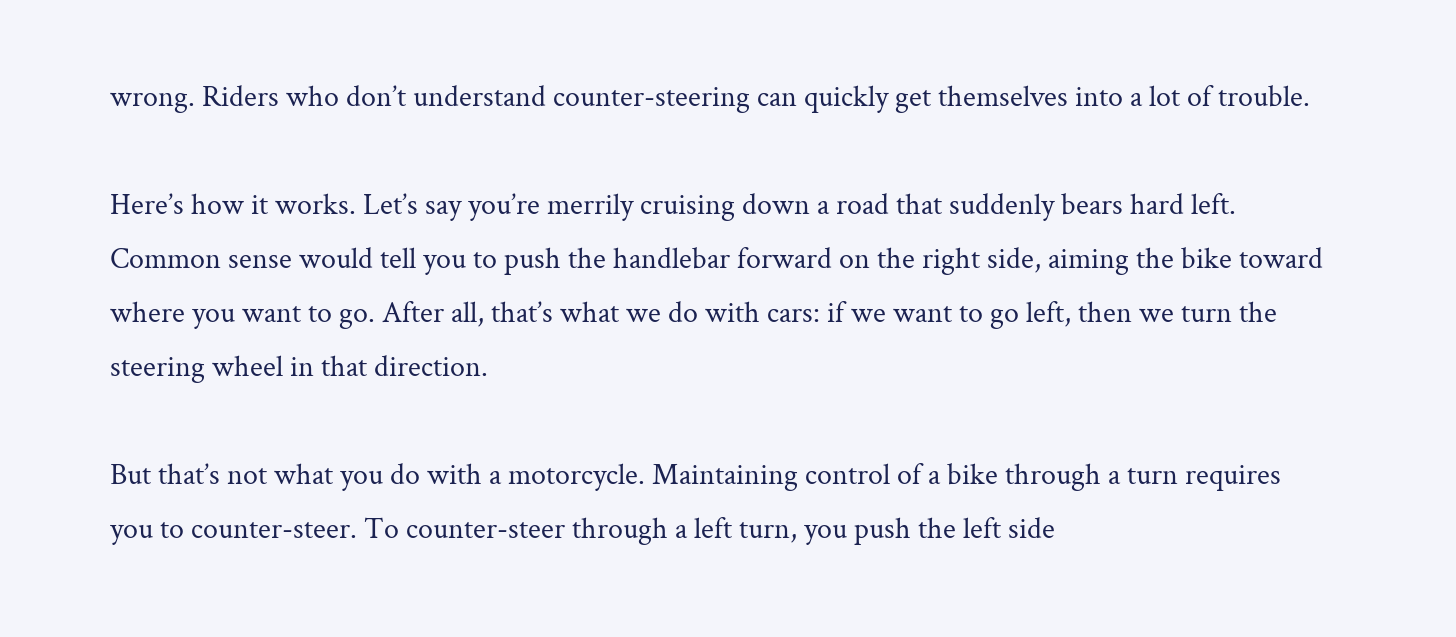wrong. Riders who don’t understand counter-steering can quickly get themselves into a lot of trouble.

Here’s how it works. Let’s say you’re merrily cruising down a road that suddenly bears hard left. Common sense would tell you to push the handlebar forward on the right side, aiming the bike toward where you want to go. After all, that’s what we do with cars: if we want to go left, then we turn the steering wheel in that direction.

But that’s not what you do with a motorcycle. Maintaining control of a bike through a turn requires you to counter-steer. To counter-steer through a left turn, you push the left side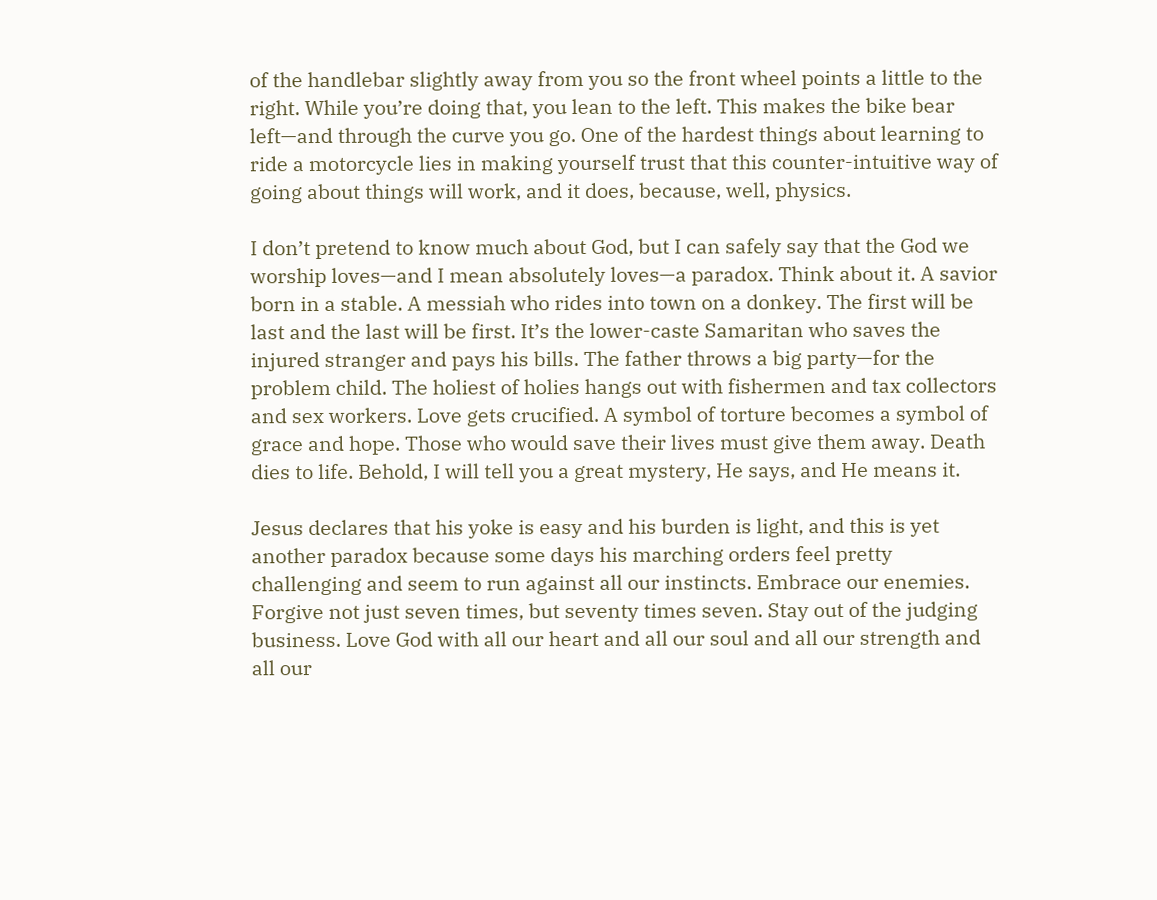of the handlebar slightly away from you so the front wheel points a little to the right. While you’re doing that, you lean to the left. This makes the bike bear left—and through the curve you go. One of the hardest things about learning to ride a motorcycle lies in making yourself trust that this counter-intuitive way of going about things will work, and it does, because, well, physics.

I don’t pretend to know much about God, but I can safely say that the God we worship loves—and I mean absolutely loves—a paradox. Think about it. A savior born in a stable. A messiah who rides into town on a donkey. The first will be last and the last will be first. It’s the lower-caste Samaritan who saves the injured stranger and pays his bills. The father throws a big party—for the problem child. The holiest of holies hangs out with fishermen and tax collectors and sex workers. Love gets crucified. A symbol of torture becomes a symbol of grace and hope. Those who would save their lives must give them away. Death dies to life. Behold, I will tell you a great mystery, He says, and He means it.

Jesus declares that his yoke is easy and his burden is light, and this is yet another paradox because some days his marching orders feel pretty challenging and seem to run against all our instincts. Embrace our enemies. Forgive not just seven times, but seventy times seven. Stay out of the judging business. Love God with all our heart and all our soul and all our strength and all our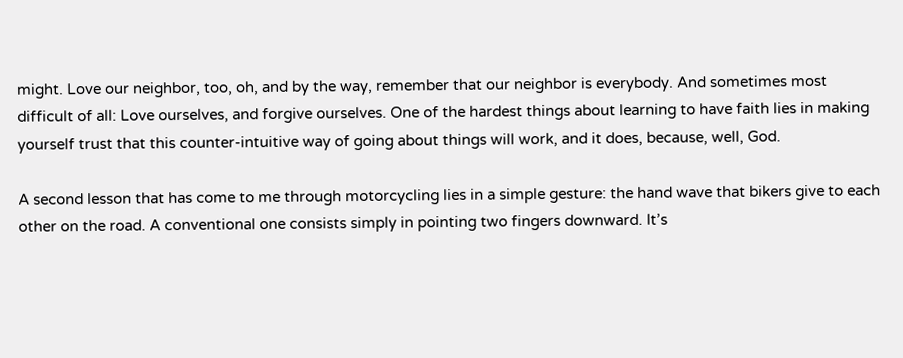might. Love our neighbor, too, oh, and by the way, remember that our neighbor is everybody. And sometimes most difficult of all: Love ourselves, and forgive ourselves. One of the hardest things about learning to have faith lies in making yourself trust that this counter-intuitive way of going about things will work, and it does, because, well, God.

A second lesson that has come to me through motorcycling lies in a simple gesture: the hand wave that bikers give to each other on the road. A conventional one consists simply in pointing two fingers downward. It’s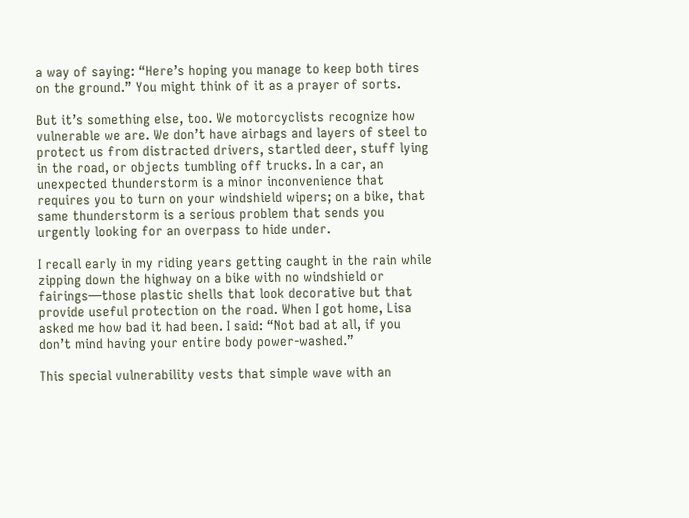a way of saying: “Here’s hoping you manage to keep both tires on the ground.” You might think of it as a prayer of sorts.

But it’s something else, too. We motorcyclists recognize how vulnerable we are. We don’t have airbags and layers of steel to protect us from distracted drivers, startled deer, stuff lying in the road, or objects tumbling off trucks. In a car, an unexpected thunderstorm is a minor inconvenience that requires you to turn on your windshield wipers; on a bike, that same thunderstorm is a serious problem that sends you urgently looking for an overpass to hide under.

I recall early in my riding years getting caught in the rain while zipping down the highway on a bike with no windshield or fairings—those plastic shells that look decorative but that provide useful protection on the road. When I got home, Lisa asked me how bad it had been. I said: “Not bad at all, if you don’t mind having your entire body power-washed.”

This special vulnerability vests that simple wave with an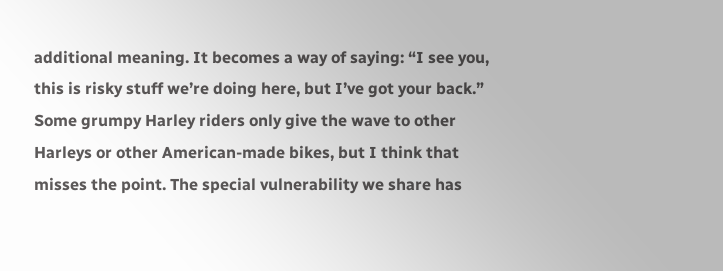additional meaning. It becomes a way of saying: “I see you, this is risky stuff we’re doing here, but I’ve got your back.” Some grumpy Harley riders only give the wave to other Harleys or other American-made bikes, but I think that misses the point. The special vulnerability we share has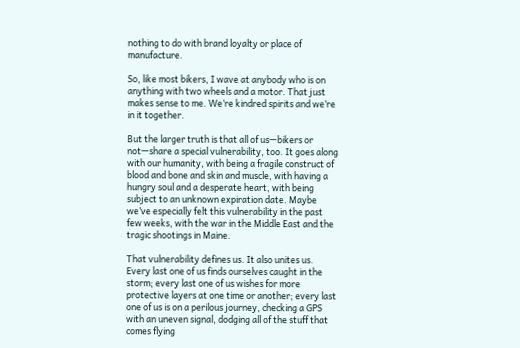nothing to do with brand loyalty or place of manufacture.

So, like most bikers, I wave at anybody who is on anything with two wheels and a motor. That just makes sense to me. We’re kindred spirits and we’re in it together.

But the larger truth is that all of us—bikers or not—share a special vulnerability, too. It goes along with our humanity, with being a fragile construct of blood and bone and skin and muscle, with having a hungry soul and a desperate heart, with being subject to an unknown expiration date. Maybe we’ve especially felt this vulnerability in the past few weeks, with the war in the Middle East and the tragic shootings in Maine.

That vulnerability defines us. It also unites us. Every last one of us finds ourselves caught in the storm; every last one of us wishes for more protective layers at one time or another; every last one of us is on a perilous journey, checking a GPS with an uneven signal, dodging all of the stuff that comes flying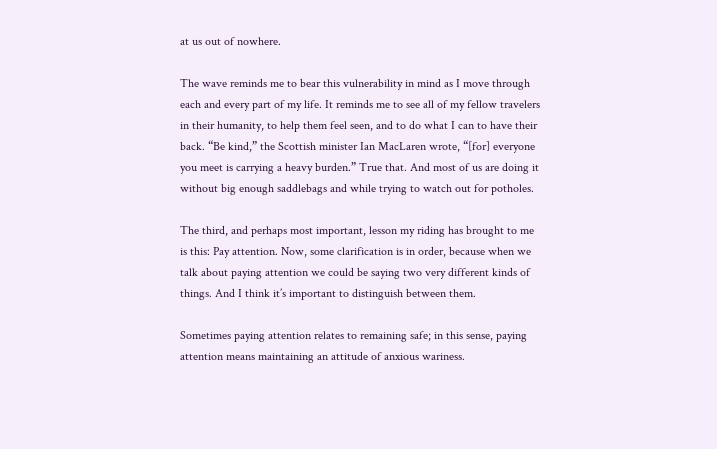at us out of nowhere.

The wave reminds me to bear this vulnerability in mind as I move through each and every part of my life. It reminds me to see all of my fellow travelers in their humanity, to help them feel seen, and to do what I can to have their back. “Be kind,” the Scottish minister Ian MacLaren wrote, “[for] everyone you meet is carrying a heavy burden.” True that. And most of us are doing it without big enough saddlebags and while trying to watch out for potholes.

The third, and perhaps most important, lesson my riding has brought to me is this: Pay attention. Now, some clarification is in order, because when we talk about paying attention we could be saying two very different kinds of things. And I think it’s important to distinguish between them.

Sometimes paying attention relates to remaining safe; in this sense, paying attention means maintaining an attitude of anxious wariness.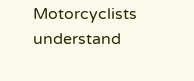Motorcyclists understand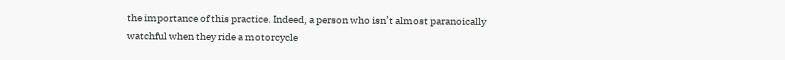the importance of this practice. Indeed, a person who isn’t almost paranoically watchful when they ride a motorcycle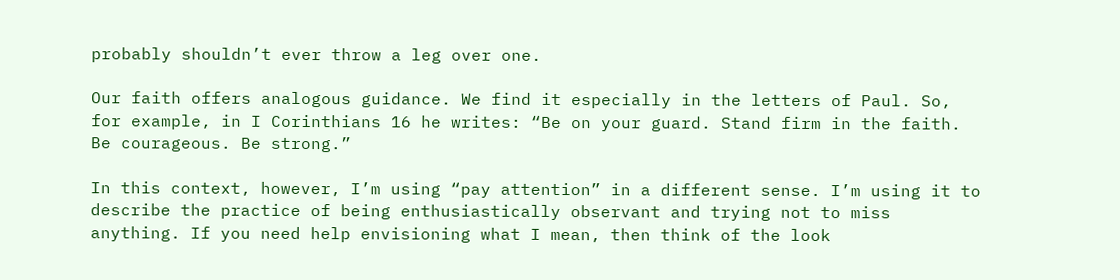probably shouldn’t ever throw a leg over one.

Our faith offers analogous guidance. We find it especially in the letters of Paul. So, for example, in I Corinthians 16 he writes: “Be on your guard. Stand firm in the faith. Be courageous. Be strong.”

In this context, however, I’m using “pay attention” in a different sense. I’m using it to describe the practice of being enthusiastically observant and trying not to miss anything. If you need help envisioning what I mean, then think of the look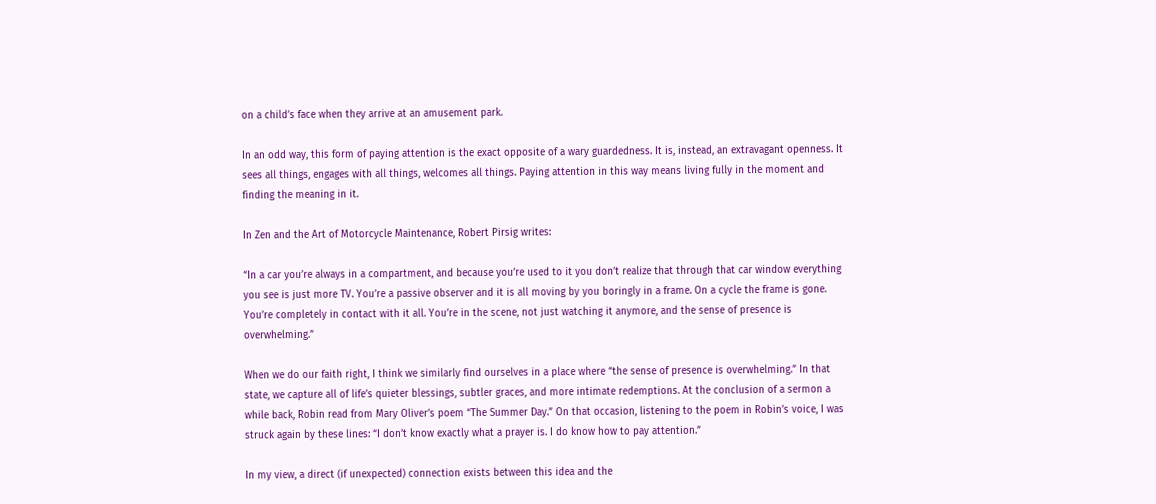on a child’s face when they arrive at an amusement park.

In an odd way, this form of paying attention is the exact opposite of a wary guardedness. It is, instead, an extravagant openness. It sees all things, engages with all things, welcomes all things. Paying attention in this way means living fully in the moment and finding the meaning in it.

In Zen and the Art of Motorcycle Maintenance, Robert Pirsig writes:

“In a car you’re always in a compartment, and because you’re used to it you don’t realize that through that car window everything you see is just more TV. You’re a passive observer and it is all moving by you boringly in a frame. On a cycle the frame is gone. You’re completely in contact with it all. You’re in the scene, not just watching it anymore, and the sense of presence is overwhelming.”

When we do our faith right, I think we similarly find ourselves in a place where “the sense of presence is overwhelming.” In that state, we capture all of life’s quieter blessings, subtler graces, and more intimate redemptions. At the conclusion of a sermon a while back, Robin read from Mary Oliver’s poem “The Summer Day.” On that occasion, listening to the poem in Robin’s voice, I was struck again by these lines: “I don’t know exactly what a prayer is. I do know how to pay attention.”

In my view, a direct (if unexpected) connection exists between this idea and the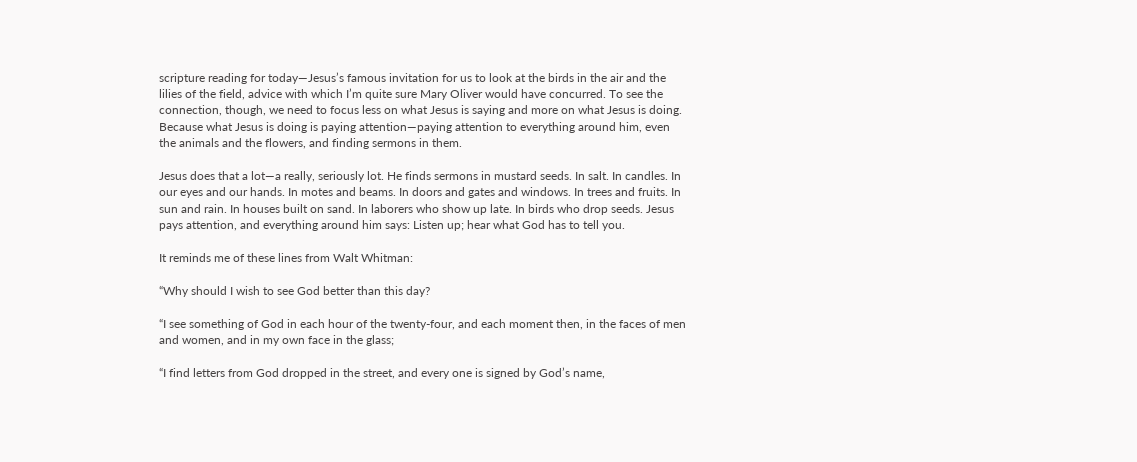scripture reading for today—Jesus’s famous invitation for us to look at the birds in the air and the lilies of the field, advice with which I’m quite sure Mary Oliver would have concurred. To see the connection, though, we need to focus less on what Jesus is saying and more on what Jesus is doing. Because what Jesus is doing is paying attention—paying attention to everything around him, even the animals and the flowers, and finding sermons in them.

Jesus does that a lot—a really, seriously lot. He finds sermons in mustard seeds. In salt. In candles. In our eyes and our hands. In motes and beams. In doors and gates and windows. In trees and fruits. In sun and rain. In houses built on sand. In laborers who show up late. In birds who drop seeds. Jesus pays attention, and everything around him says: Listen up; hear what God has to tell you.

It reminds me of these lines from Walt Whitman:

“Why should I wish to see God better than this day?

“I see something of God in each hour of the twenty-four, and each moment then, in the faces of men and women, and in my own face in the glass;

“I find letters from God dropped in the street, and every one is signed by God’s name,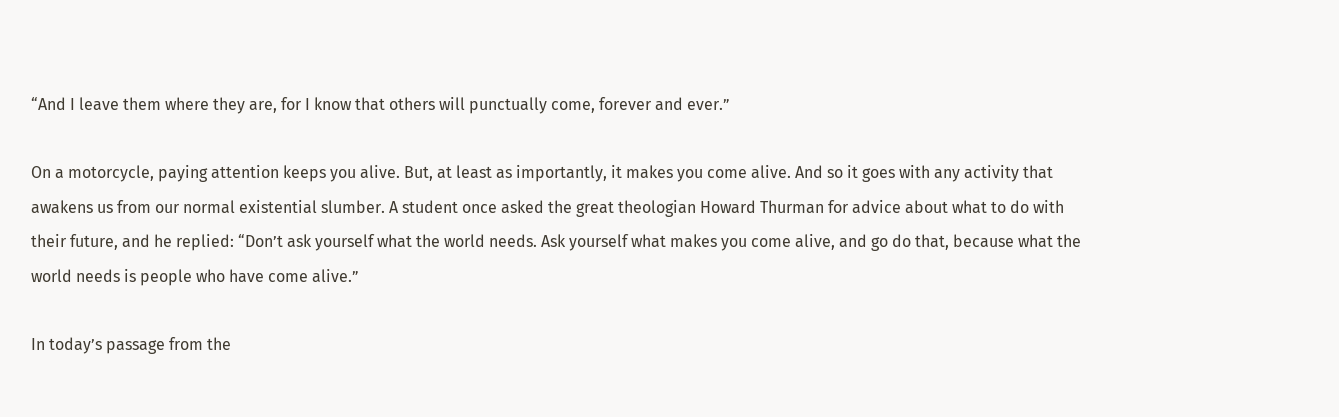“And I leave them where they are, for I know that others will punctually come, forever and ever.”

On a motorcycle, paying attention keeps you alive. But, at least as importantly, it makes you come alive. And so it goes with any activity that awakens us from our normal existential slumber. A student once asked the great theologian Howard Thurman for advice about what to do with their future, and he replied: “Don’t ask yourself what the world needs. Ask yourself what makes you come alive, and go do that, because what the world needs is people who have come alive.”

In today’s passage from the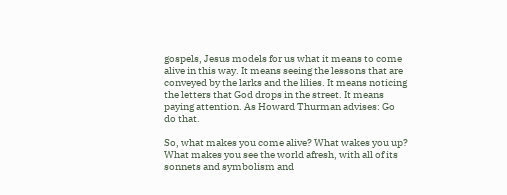gospels, Jesus models for us what it means to come alive in this way. It means seeing the lessons that are conveyed by the larks and the lilies. It means noticing the letters that God drops in the street. It means paying attention. As Howard Thurman advises: Go do that.

So, what makes you come alive? What wakes you up? What makes you see the world afresh, with all of its sonnets and symbolism and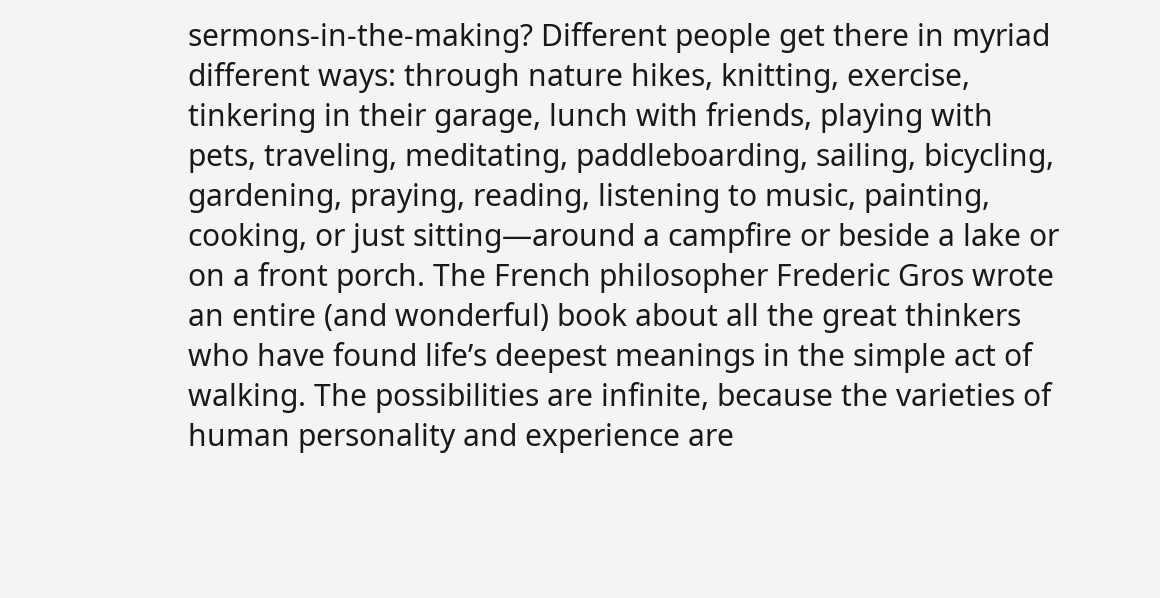sermons-in-the-making? Different people get there in myriad different ways: through nature hikes, knitting, exercise, tinkering in their garage, lunch with friends, playing with pets, traveling, meditating, paddleboarding, sailing, bicycling, gardening, praying, reading, listening to music, painting, cooking, or just sitting—around a campfire or beside a lake or on a front porch. The French philosopher Frederic Gros wrote an entire (and wonderful) book about all the great thinkers who have found life’s deepest meanings in the simple act of walking. The possibilities are infinite, because the varieties of human personality and experience are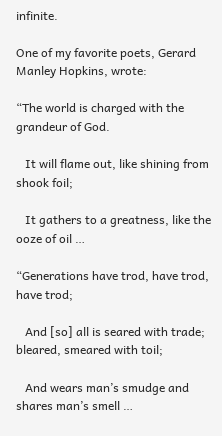infinite.

One of my favorite poets, Gerard Manley Hopkins, wrote:

“The world is charged with the grandeur of God.

   It will flame out, like shining from shook foil;

   It gathers to a greatness, like the ooze of oil …

“Generations have trod, have trod, have trod;

   And [so] all is seared with trade; bleared, smeared with toil;

   And wears man’s smudge and shares man’s smell …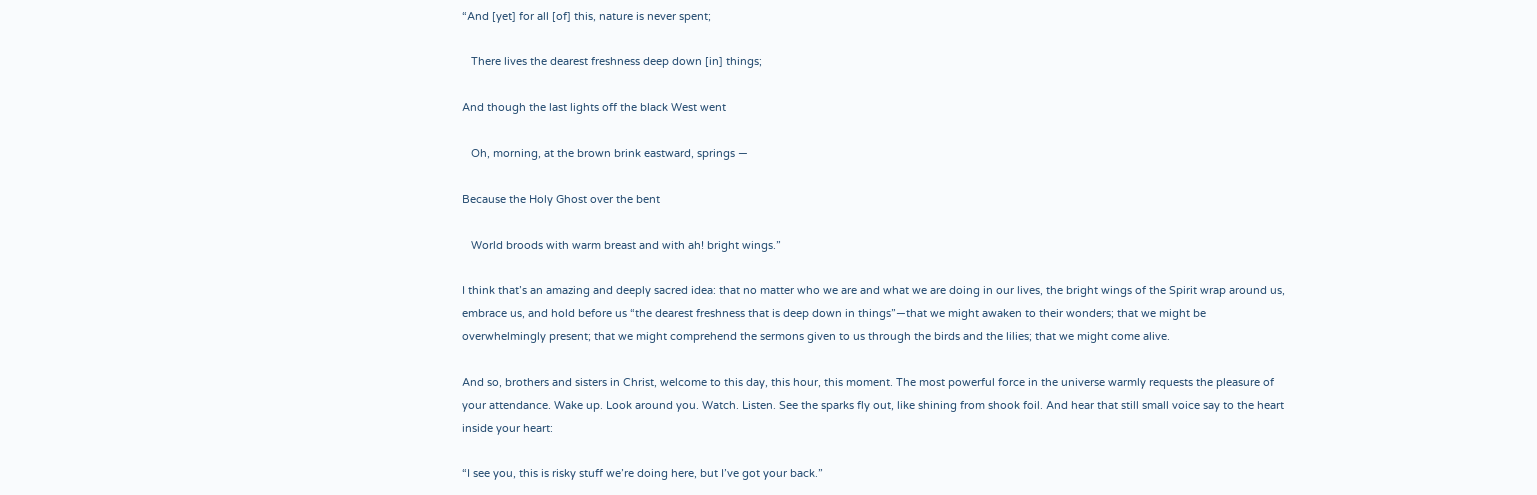“And [yet] for all [of] this, nature is never spent;

   There lives the dearest freshness deep down [in] things;

And though the last lights off the black West went

   Oh, morning, at the brown brink eastward, springs —

Because the Holy Ghost over the bent

   World broods with warm breast and with ah! bright wings.”

I think that’s an amazing and deeply sacred idea: that no matter who we are and what we are doing in our lives, the bright wings of the Spirit wrap around us, embrace us, and hold before us “the dearest freshness that is deep down in things”—that we might awaken to their wonders; that we might be overwhelmingly present; that we might comprehend the sermons given to us through the birds and the lilies; that we might come alive.

And so, brothers and sisters in Christ, welcome to this day, this hour, this moment. The most powerful force in the universe warmly requests the pleasure of your attendance. Wake up. Look around you. Watch. Listen. See the sparks fly out, like shining from shook foil. And hear that still small voice say to the heart inside your heart:

“I see you, this is risky stuff we’re doing here, but I’ve got your back.”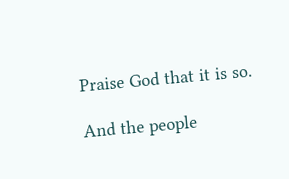Praise God that it is so.

And the people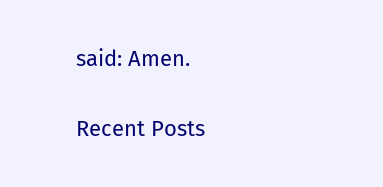said: Amen.

Recent Posts